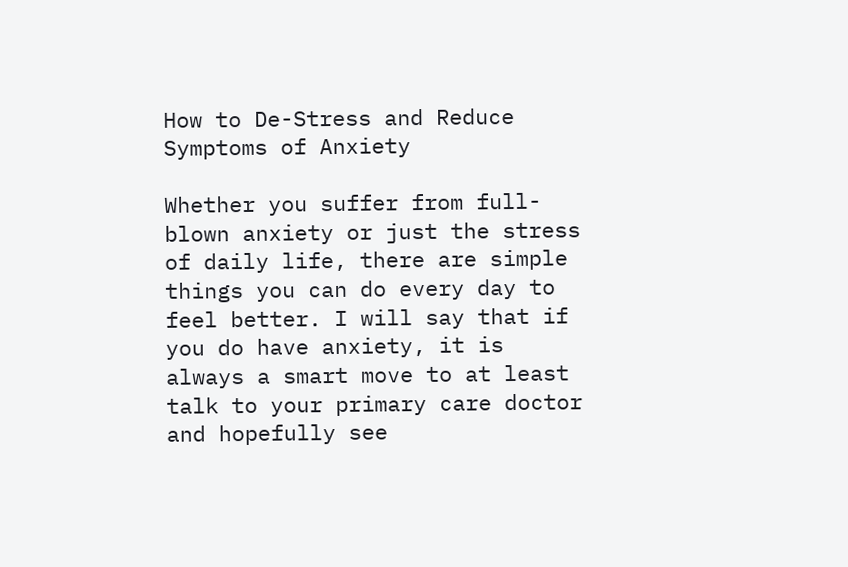How to De-Stress and Reduce Symptoms of Anxiety

Whether you suffer from full-blown anxiety or just the stress of daily life, there are simple things you can do every day to feel better. I will say that if you do have anxiety, it is always a smart move to at least talk to your primary care doctor and hopefully see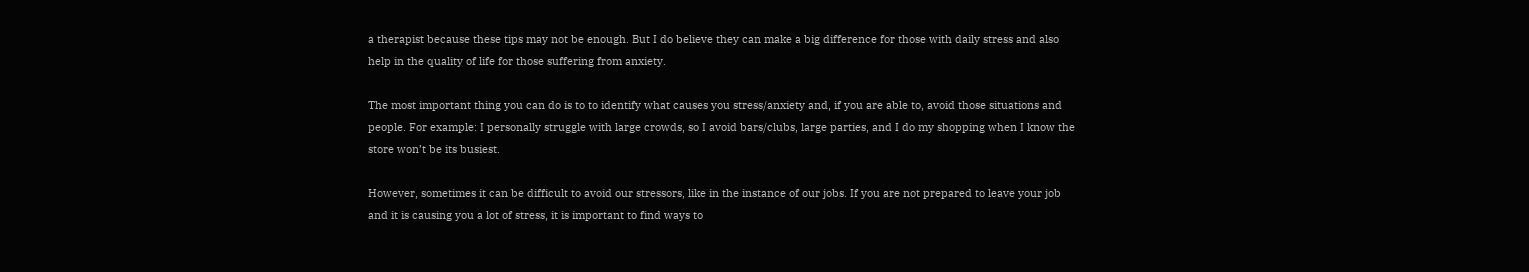a therapist because these tips may not be enough. But I do believe they can make a big difference for those with daily stress and also help in the quality of life for those suffering from anxiety.

The most important thing you can do is to to identify what causes you stress/anxiety and, if you are able to, avoid those situations and people. For example: I personally struggle with large crowds, so I avoid bars/clubs, large parties, and I do my shopping when I know the store won’t be its busiest.

However, sometimes it can be difficult to avoid our stressors, like in the instance of our jobs. If you are not prepared to leave your job and it is causing you a lot of stress, it is important to find ways to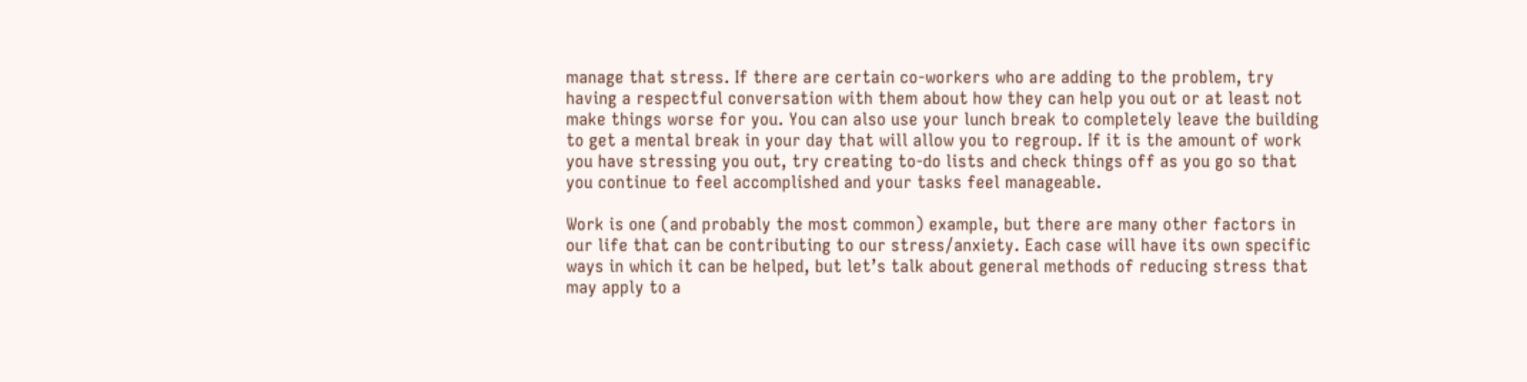manage that stress. If there are certain co-workers who are adding to the problem, try having a respectful conversation with them about how they can help you out or at least not make things worse for you. You can also use your lunch break to completely leave the building to get a mental break in your day that will allow you to regroup. If it is the amount of work you have stressing you out, try creating to-do lists and check things off as you go so that you continue to feel accomplished and your tasks feel manageable.

Work is one (and probably the most common) example, but there are many other factors in our life that can be contributing to our stress/anxiety. Each case will have its own specific ways in which it can be helped, but let’s talk about general methods of reducing stress that may apply to a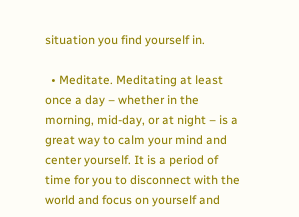situation you find yourself in.

  • Meditate. Meditating at least once a day – whether in the morning, mid-day, or at night – is a great way to calm your mind and center yourself. It is a period of time for you to disconnect with the world and focus on yourself and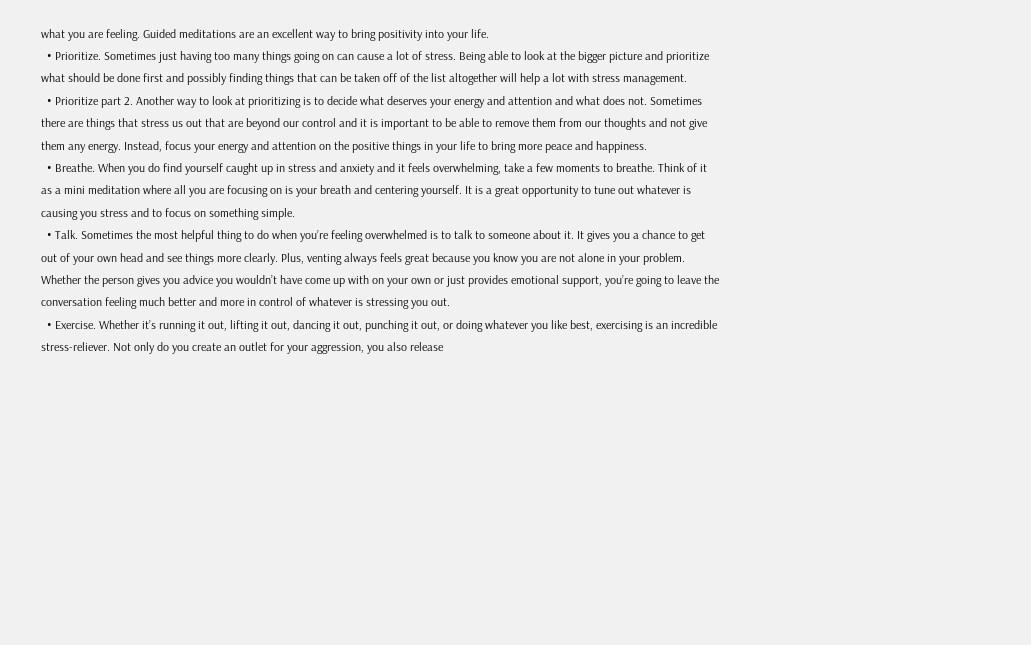what you are feeling. Guided meditations are an excellent way to bring positivity into your life.
  • Prioritize. Sometimes just having too many things going on can cause a lot of stress. Being able to look at the bigger picture and prioritize what should be done first and possibly finding things that can be taken off of the list altogether will help a lot with stress management.
  • Prioritize part 2. Another way to look at prioritizing is to decide what deserves your energy and attention and what does not. Sometimes there are things that stress us out that are beyond our control and it is important to be able to remove them from our thoughts and not give them any energy. Instead, focus your energy and attention on the positive things in your life to bring more peace and happiness.
  • Breathe. When you do find yourself caught up in stress and anxiety and it feels overwhelming, take a few moments to breathe. Think of it as a mini meditation where all you are focusing on is your breath and centering yourself. It is a great opportunity to tune out whatever is causing you stress and to focus on something simple.
  • Talk. Sometimes the most helpful thing to do when you’re feeling overwhelmed is to talk to someone about it. It gives you a chance to get out of your own head and see things more clearly. Plus, venting always feels great because you know you are not alone in your problem. Whether the person gives you advice you wouldn’t have come up with on your own or just provides emotional support, you’re going to leave the conversation feeling much better and more in control of whatever is stressing you out.
  • Exercise. Whether it’s running it out, lifting it out, dancing it out, punching it out, or doing whatever you like best, exercising is an incredible stress-reliever. Not only do you create an outlet for your aggression, you also release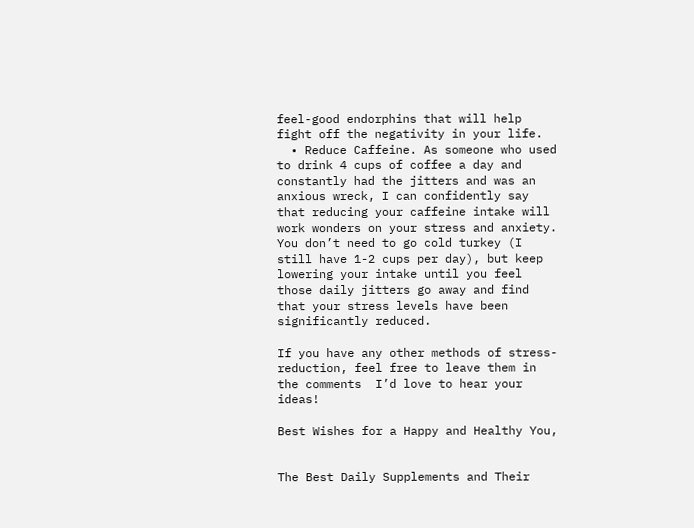feel-good endorphins that will help fight off the negativity in your life.
  • Reduce Caffeine. As someone who used to drink 4 cups of coffee a day and constantly had the jitters and was an anxious wreck, I can confidently say that reducing your caffeine intake will work wonders on your stress and anxiety. You don’t need to go cold turkey (I still have 1-2 cups per day), but keep lowering your intake until you feel those daily jitters go away and find that your stress levels have been significantly reduced.

If you have any other methods of stress-reduction, feel free to leave them in the comments  I’d love to hear your ideas!

Best Wishes for a Happy and Healthy You,


The Best Daily Supplements and Their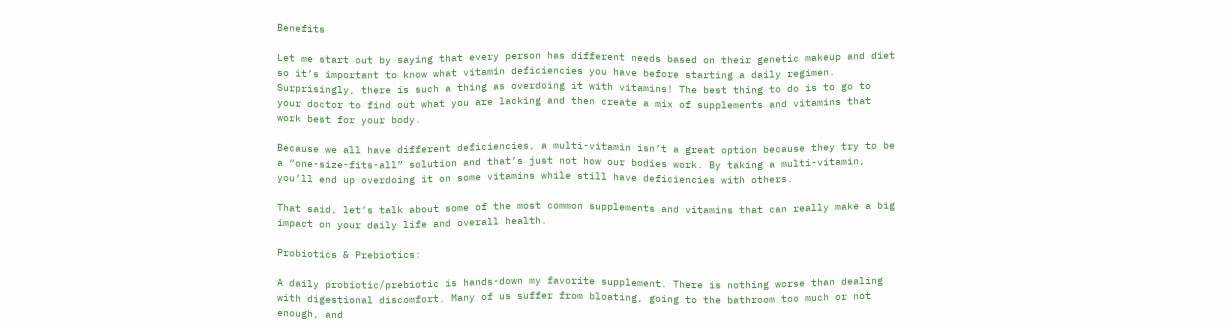Benefits

Let me start out by saying that every person has different needs based on their genetic makeup and diet so it’s important to know what vitamin deficiencies you have before starting a daily regimen. Surprisingly, there is such a thing as overdoing it with vitamins! The best thing to do is to go to your doctor to find out what you are lacking and then create a mix of supplements and vitamins that work best for your body.

Because we all have different deficiencies, a multi-vitamin isn’t a great option because they try to be a “one-size-fits-all” solution and that’s just not how our bodies work. By taking a multi-vitamin, you’ll end up overdoing it on some vitamins while still have deficiencies with others.

That said, let’s talk about some of the most common supplements and vitamins that can really make a big impact on your daily life and overall health.

Probiotics & Prebiotics:

A daily probiotic/prebiotic is hands-down my favorite supplement. There is nothing worse than dealing with digestional discomfort. Many of us suffer from bloating, going to the bathroom too much or not enough, and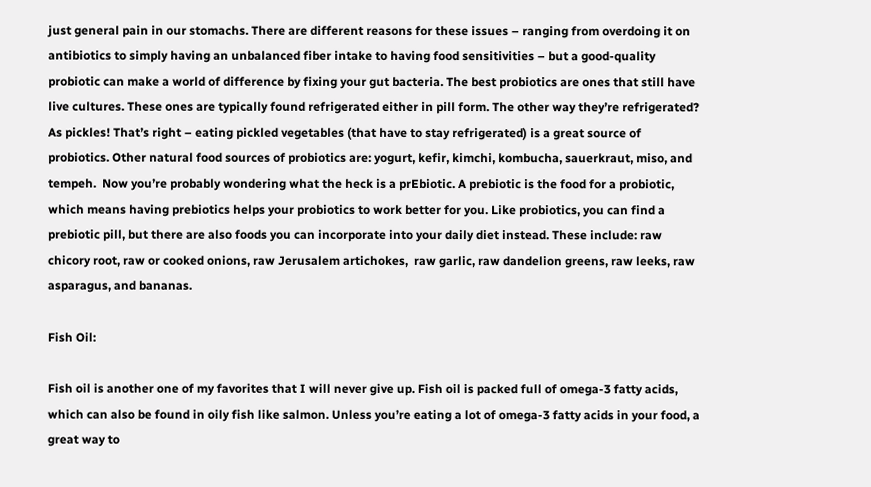just general pain in our stomachs. There are different reasons for these issues – ranging from overdoing it on antibiotics to simply having an unbalanced fiber intake to having food sensitivities – but a good-quality probiotic can make a world of difference by fixing your gut bacteria. The best probiotics are ones that still have live cultures. These ones are typically found refrigerated either in pill form. The other way they’re refrigerated? As pickles! That’s right – eating pickled vegetables (that have to stay refrigerated) is a great source of probiotics. Other natural food sources of probiotics are: yogurt, kefir, kimchi, kombucha, sauerkraut, miso, and tempeh.  Now you’re probably wondering what the heck is a prEbiotic. A prebiotic is the food for a probiotic, which means having prebiotics helps your probiotics to work better for you. Like probiotics, you can find a prebiotic pill, but there are also foods you can incorporate into your daily diet instead. These include: raw chicory root, raw or cooked onions, raw Jerusalem artichokes,  raw garlic, raw dandelion greens, raw leeks, raw asparagus, and bananas.

Fish Oil:

Fish oil is another one of my favorites that I will never give up. Fish oil is packed full of omega-3 fatty acids, which can also be found in oily fish like salmon. Unless you’re eating a lot of omega-3 fatty acids in your food, a great way to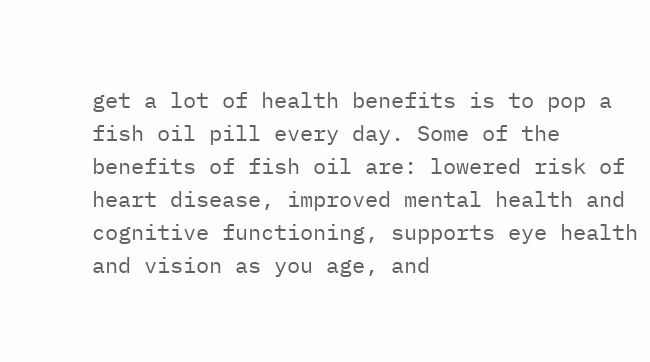get a lot of health benefits is to pop a fish oil pill every day. Some of the benefits of fish oil are: lowered risk of heart disease, improved mental health and cognitive functioning, supports eye health and vision as you age, and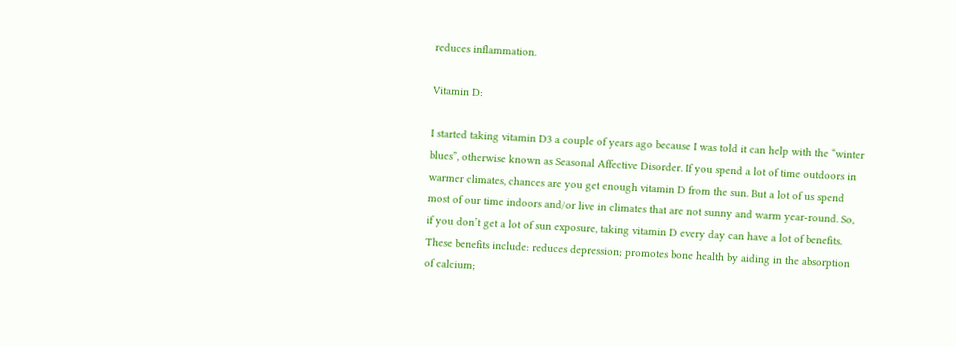reduces inflammation.

Vitamin D:

I started taking vitamin D3 a couple of years ago because I was told it can help with the “winter blues”, otherwise known as Seasonal Affective Disorder. If you spend a lot of time outdoors in warmer climates, chances are you get enough vitamin D from the sun. But a lot of us spend most of our time indoors and/or live in climates that are not sunny and warm year-round. So, if you don’t get a lot of sun exposure, taking vitamin D every day can have a lot of benefits. These benefits include: reduces depression; promotes bone health by aiding in the absorption of calcium;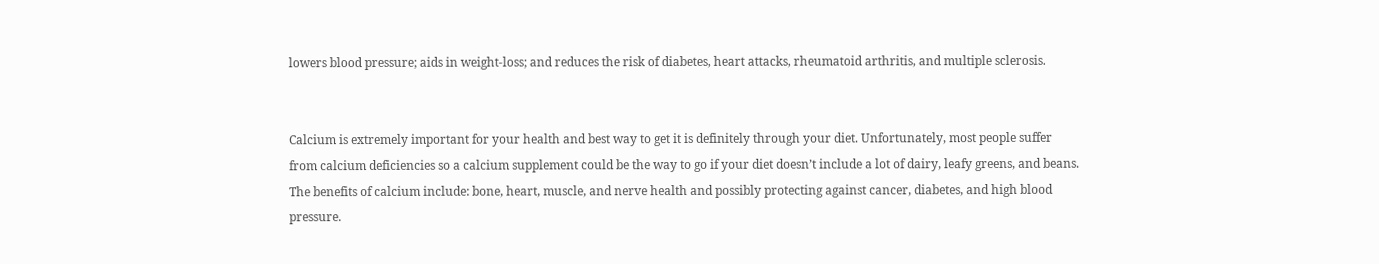lowers blood pressure; aids in weight-loss; and reduces the risk of diabetes, heart attacks, rheumatoid arthritis, and multiple sclerosis.


Calcium is extremely important for your health and best way to get it is definitely through your diet. Unfortunately, most people suffer from calcium deficiencies so a calcium supplement could be the way to go if your diet doesn’t include a lot of dairy, leafy greens, and beans. The benefits of calcium include: bone, heart, muscle, and nerve health and possibly protecting against cancer, diabetes, and high blood pressure.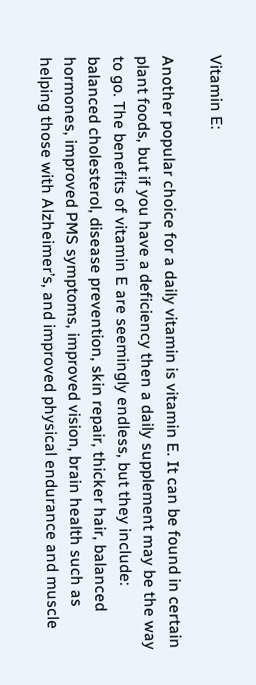Vitamin E:

Another popular choice for a daily vitamin is vitamin E. It can be found in certain plant foods, but if you have a deficiency then a daily supplement may be the way to go. The benefits of vitamin E are seemingly endless, but they include: balanced cholesterol, disease prevention, skin repair, thicker hair, balanced hormones, improved PMS symptoms, improved vision, brain health such as helping those with Alzheimer’s, and improved physical endurance and muscle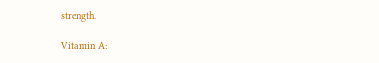strength.

Vitamin A: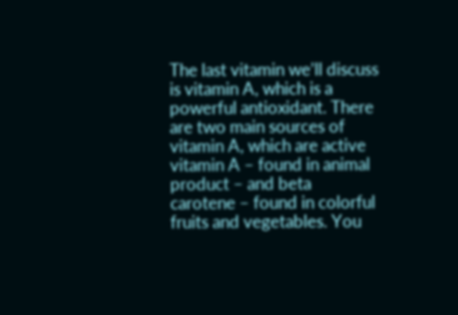The last vitamin we’ll discuss is vitamin A, which is a powerful antioxidant. There are two main sources of vitamin A, which are active vitamin A – found in animal product – and beta carotene – found in colorful fruits and vegetables. You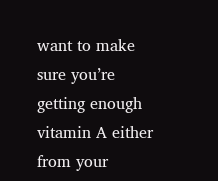want to make sure you’re getting enough vitamin A either from your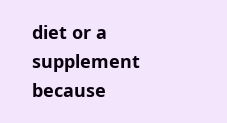diet or a supplement because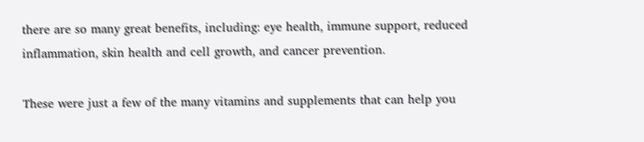there are so many great benefits, including: eye health, immune support, reduced inflammation, skin health and cell growth, and cancer prevention.

These were just a few of the many vitamins and supplements that can help you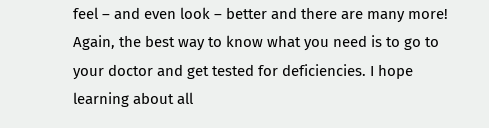feel – and even look – better and there are many more! Again, the best way to know what you need is to go to your doctor and get tested for deficiencies. I hope learning about all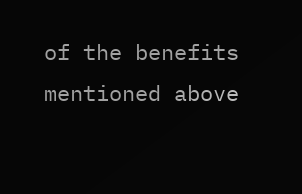of the benefits mentioned above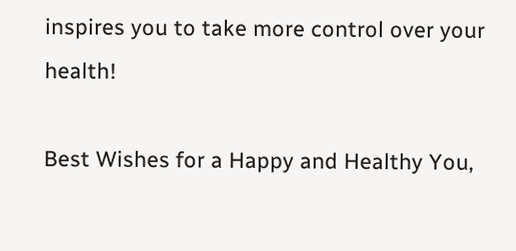inspires you to take more control over your health!

Best Wishes for a Happy and Healthy You,